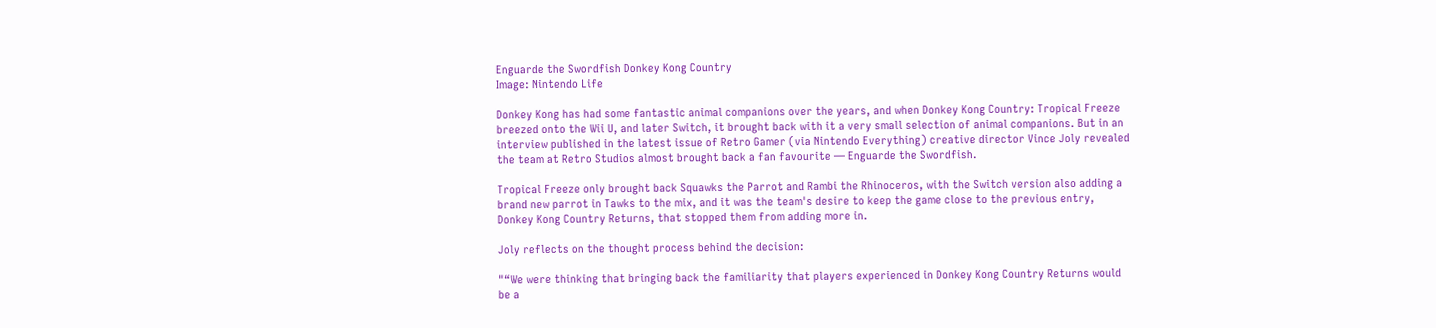Enguarde the Swordfish Donkey Kong Country
Image: Nintendo Life

Donkey Kong has had some fantastic animal companions over the years, and when Donkey Kong Country: Tropical Freeze breezed onto the Wii U, and later Switch, it brought back with it a very small selection of animal companions. But in an interview published in the latest issue of Retro Gamer (via Nintendo Everything) creative director Vince Joly revealed the team at Retro Studios almost brought back a fan favourite — Enguarde the Swordfish.

Tropical Freeze only brought back Squawks the Parrot and Rambi the Rhinoceros, with the Switch version also adding a brand new parrot in Tawks to the mix, and it was the team's desire to keep the game close to the previous entry, Donkey Kong Country Returns, that stopped them from adding more in.

Joly reflects on the thought process behind the decision:

"“We were thinking that bringing back the familiarity that players experienced in Donkey Kong Country Returns would be a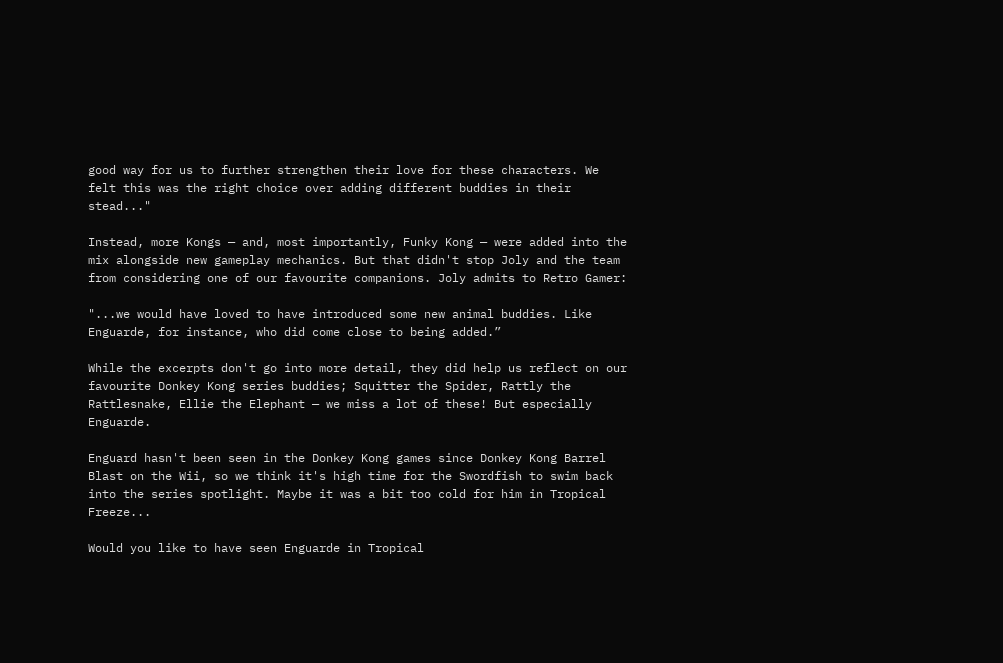good way for us to further strengthen their love for these characters. We felt this was the right choice over adding different buddies in their stead..."

Instead, more Kongs — and, most importantly, Funky Kong — were added into the mix alongside new gameplay mechanics. But that didn't stop Joly and the team from considering one of our favourite companions. Joly admits to Retro Gamer:

"...we would have loved to have introduced some new animal buddies. Like Enguarde, for instance, who did come close to being added.”

While the excerpts don't go into more detail, they did help us reflect on our favourite Donkey Kong series buddies; Squitter the Spider, Rattly the Rattlesnake, Ellie the Elephant — we miss a lot of these! But especially Enguarde.

Enguard hasn't been seen in the Donkey Kong games since Donkey Kong Barrel Blast on the Wii, so we think it's high time for the Swordfish to swim back into the series spotlight. Maybe it was a bit too cold for him in Tropical Freeze...

Would you like to have seen Enguarde in Tropical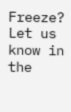Freeze? Let us know in the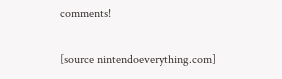comments!

[source nintendoeverything.com]